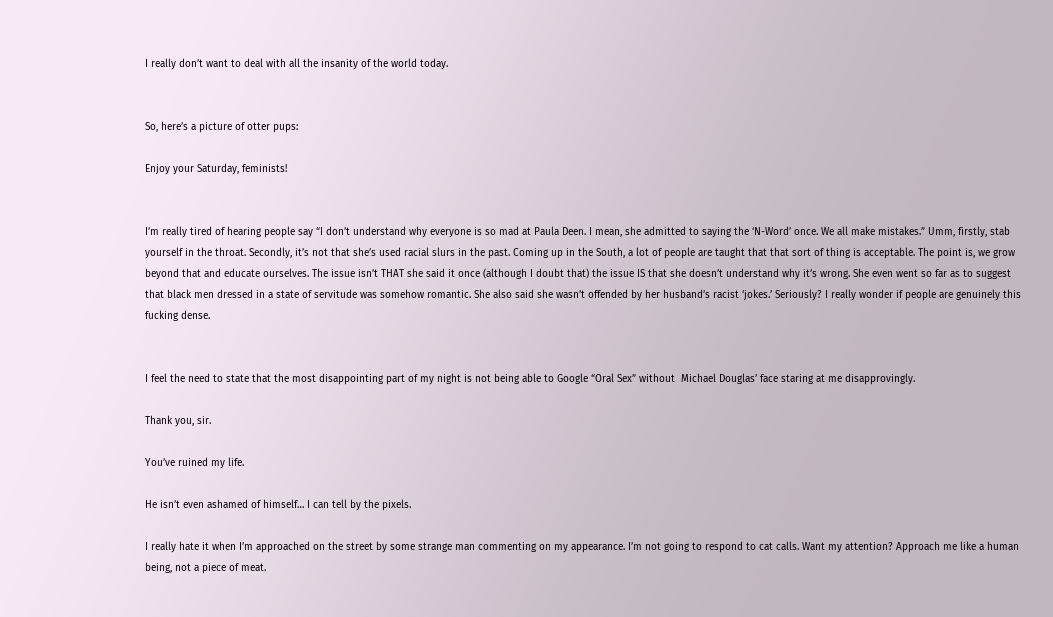I really don’t want to deal with all the insanity of the world today.


So, here’s a picture of otter pups:

Enjoy your Saturday, feminists!


I’m really tired of hearing people say “I don’t understand why everyone is so mad at Paula Deen. I mean, she admitted to saying the ‘N-Word’ once. We all make mistakes.” Umm, firstly, stab yourself in the throat. Secondly, it’s not that she’s used racial slurs in the past. Coming up in the South, a lot of people are taught that that sort of thing is acceptable. The point is, we grow beyond that and educate ourselves. The issue isn’t THAT she said it once (although I doubt that) the issue IS that she doesn’t understand why it’s wrong. She even went so far as to suggest that black men dressed in a state of servitude was somehow romantic. She also said she wasn’t offended by her husband’s racist ‘jokes.’ Seriously? I really wonder if people are genuinely this fucking dense.


I feel the need to state that the most disappointing part of my night is not being able to Google “Oral Sex” without  Michael Douglas’ face staring at me disapprovingly.

Thank you, sir.

You’ve ruined my life.

He isn’t even ashamed of himself… I can tell by the pixels.

I really hate it when I’m approached on the street by some strange man commenting on my appearance. I’m not going to respond to cat calls. Want my attention? Approach me like a human being, not a piece of meat.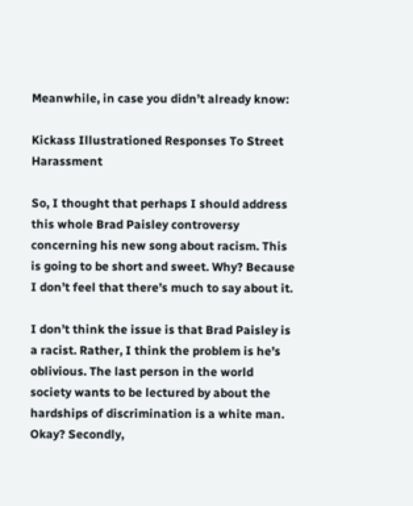Meanwhile, in case you didn’t already know:

Kickass Illustrationed Responses To Street Harassment

So, I thought that perhaps I should address this whole Brad Paisley controversy concerning his new song about racism. This is going to be short and sweet. Why? Because I don’t feel that there’s much to say about it.

I don’t think the issue is that Brad Paisley is a racist. Rather, I think the problem is he’s oblivious. The last person in the world society wants to be lectured by about the hardships of discrimination is a white man. Okay? Secondly,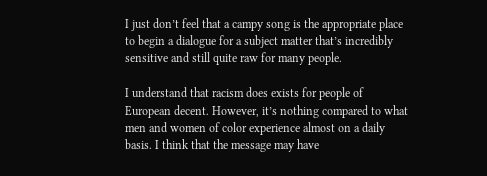I just don’t feel that a campy song is the appropriate place to begin a dialogue for a subject matter that’s incredibly sensitive and still quite raw for many people.

I understand that racism does exists for people of European decent. However, it’s nothing compared to what men and women of color experience almost on a daily basis. I think that the message may have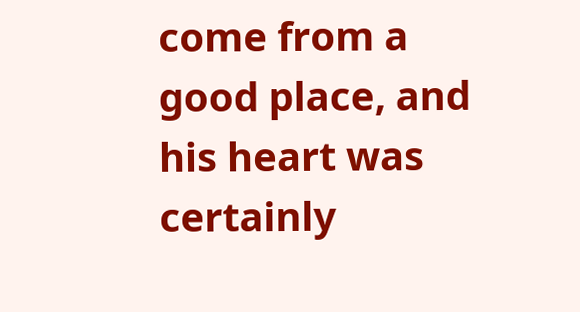come from a good place, and his heart was certainly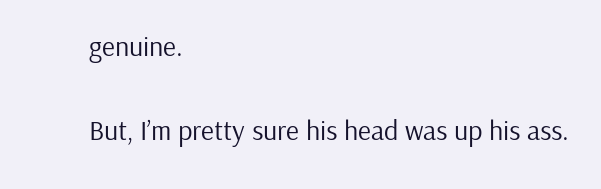genuine.

But, I’m pretty sure his head was up his ass.